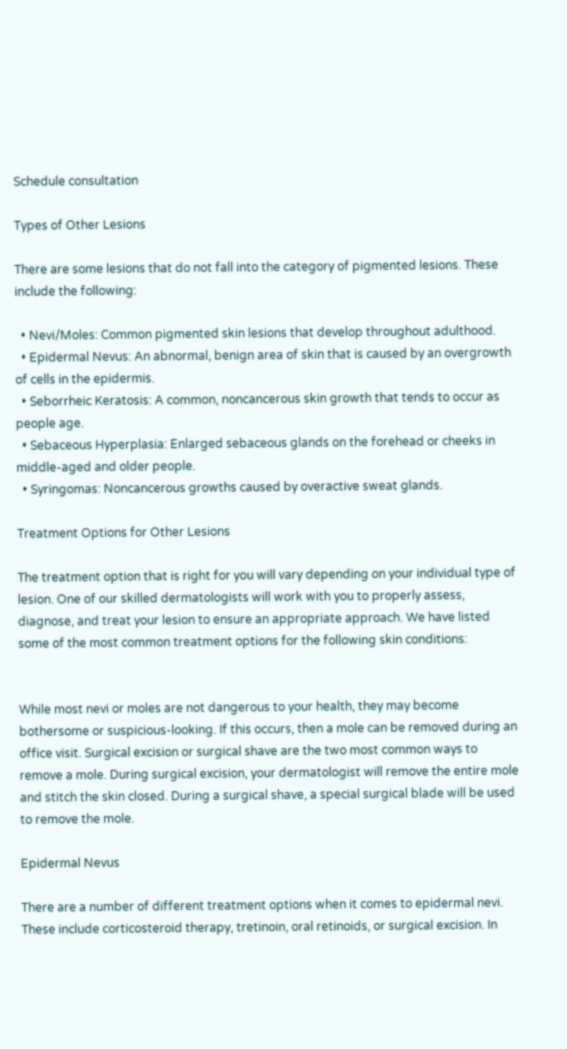Schedule consultation

Types of Other Lesions

There are some lesions that do not fall into the category of pigmented lesions. These include the following:

  • Nevi/Moles: Common pigmented skin lesions that develop throughout adulthood.
  • Epidermal Nevus: An abnormal, benign area of skin that is caused by an overgrowth of cells in the epidermis.
  • Seborrheic Keratosis: A common, noncancerous skin growth that tends to occur as people age.
  • Sebaceous Hyperplasia: Enlarged sebaceous glands on the forehead or cheeks in middle-aged and older people.
  • Syringomas: Noncancerous growths caused by overactive sweat glands.

Treatment Options for Other Lesions

The treatment option that is right for you will vary depending on your individual type of lesion. One of our skilled dermatologists will work with you to properly assess, diagnose, and treat your lesion to ensure an appropriate approach. We have listed some of the most common treatment options for the following skin conditions:


While most nevi or moles are not dangerous to your health, they may become bothersome or suspicious-looking. If this occurs, then a mole can be removed during an office visit. Surgical excision or surgical shave are the two most common ways to remove a mole. During surgical excision, your dermatologist will remove the entire mole and stitch the skin closed. During a surgical shave, a special surgical blade will be used to remove the mole.

Epidermal Nevus

There are a number of different treatment options when it comes to epidermal nevi. These include corticosteroid therapy, tretinoin, oral retinoids, or surgical excision. In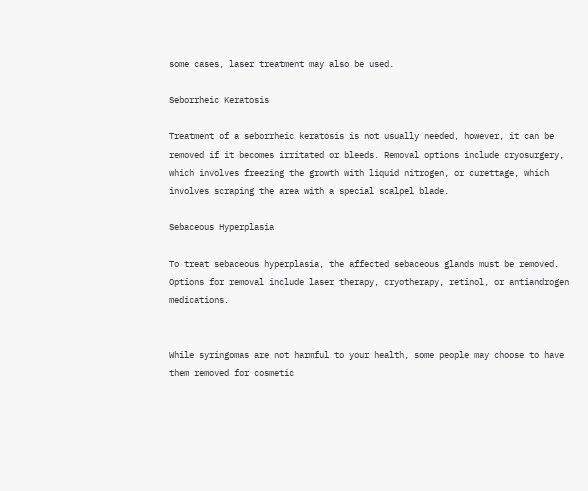some cases, laser treatment may also be used.

Seborrheic Keratosis

Treatment of a seborrheic keratosis is not usually needed, however, it can be removed if it becomes irritated or bleeds. Removal options include cryosurgery, which involves freezing the growth with liquid nitrogen, or curettage, which involves scraping the area with a special scalpel blade.

Sebaceous Hyperplasia

To treat sebaceous hyperplasia, the affected sebaceous glands must be removed. Options for removal include laser therapy, cryotherapy, retinol, or antiandrogen medications.


While syringomas are not harmful to your health, some people may choose to have them removed for cosmetic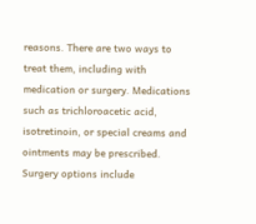reasons. There are two ways to treat them, including with medication or surgery. Medications such as trichloroacetic acid, isotretinoin, or special creams and ointments may be prescribed. Surgery options include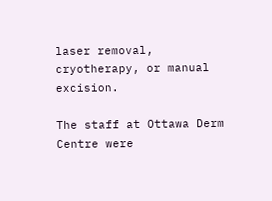laser removal, cryotherapy, or manual excision.

The staff at Ottawa Derm Centre were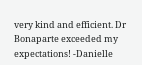very kind and efficient. Dr Bonaparte exceeded my expectations! -Danielle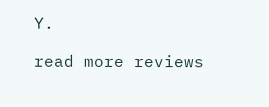Y.

read more reviews